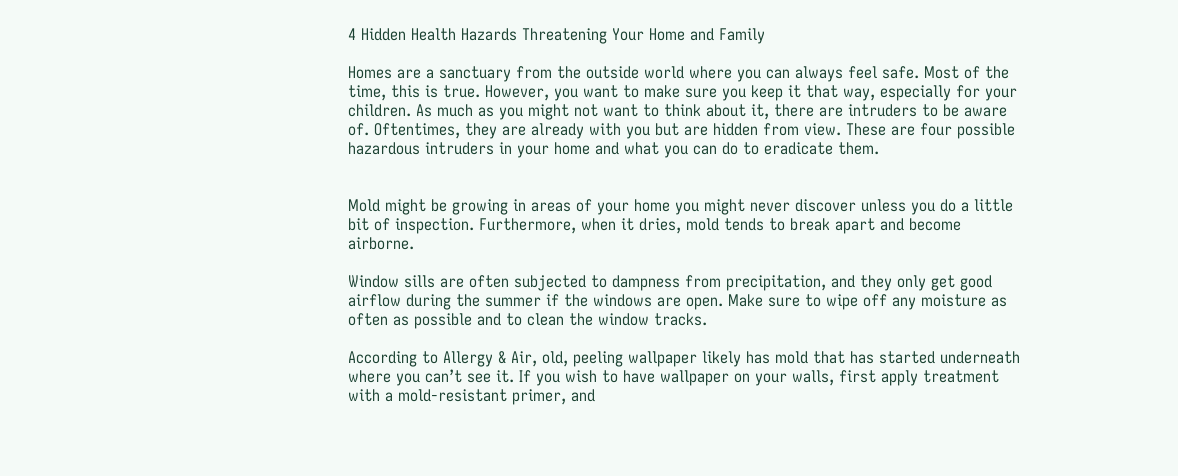4 Hidden Health Hazards Threatening Your Home and Family

Homes are a sanctuary from the outside world where you can always feel safe. Most of the time, this is true. However, you want to make sure you keep it that way, especially for your children. As much as you might not want to think about it, there are intruders to be aware of. Oftentimes, they are already with you but are hidden from view. These are four possible hazardous intruders in your home and what you can do to eradicate them.


Mold might be growing in areas of your home you might never discover unless you do a little bit of inspection. Furthermore, when it dries, mold tends to break apart and become airborne.

Window sills are often subjected to dampness from precipitation, and they only get good airflow during the summer if the windows are open. Make sure to wipe off any moisture as often as possible and to clean the window tracks.

According to Allergy & Air, old, peeling wallpaper likely has mold that has started underneath where you can’t see it. If you wish to have wallpaper on your walls, first apply treatment with a mold-resistant primer, and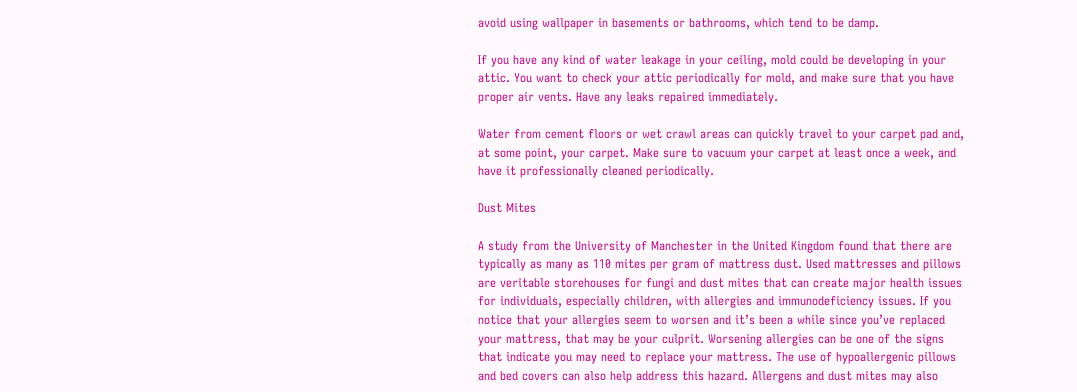avoid using wallpaper in basements or bathrooms, which tend to be damp.

If you have any kind of water leakage in your ceiling, mold could be developing in your attic. You want to check your attic periodically for mold, and make sure that you have proper air vents. Have any leaks repaired immediately.

Water from cement floors or wet crawl areas can quickly travel to your carpet pad and, at some point, your carpet. Make sure to vacuum your carpet at least once a week, and have it professionally cleaned periodically.

Dust Mites

A study from the University of Manchester in the United Kingdom found that there are typically as many as 110 mites per gram of mattress dust. Used mattresses and pillows are veritable storehouses for fungi and dust mites that can create major health issues for individuals, especially children, with allergies and immunodeficiency issues. If you notice that your allergies seem to worsen and it’s been a while since you’ve replaced your mattress, that may be your culprit. Worsening allergies can be one of the signs that indicate you may need to replace your mattress. The use of hypoallergenic pillows and bed covers can also help address this hazard. Allergens and dust mites may also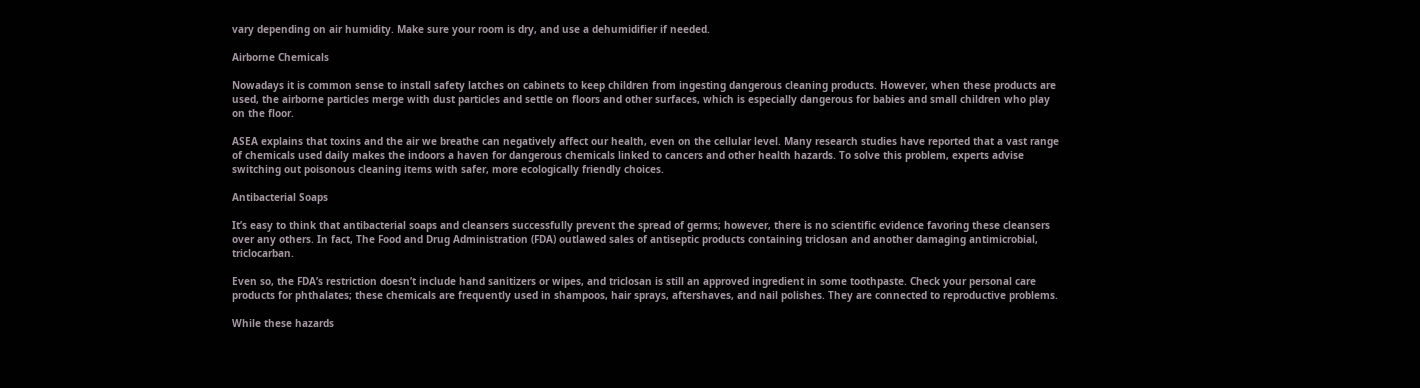vary depending on air humidity. Make sure your room is dry, and use a dehumidifier if needed.

Airborne Chemicals

Nowadays it is common sense to install safety latches on cabinets to keep children from ingesting dangerous cleaning products. However, when these products are used, the airborne particles merge with dust particles and settle on floors and other surfaces, which is especially dangerous for babies and small children who play on the floor.

ASEA explains that toxins and the air we breathe can negatively affect our health, even on the cellular level. Many research studies have reported that a vast range of chemicals used daily makes the indoors a haven for dangerous chemicals linked to cancers and other health hazards. To solve this problem, experts advise switching out poisonous cleaning items with safer, more ecologically friendly choices.

Antibacterial Soaps

It’s easy to think that antibacterial soaps and cleansers successfully prevent the spread of germs; however, there is no scientific evidence favoring these cleansers over any others. In fact, The Food and Drug Administration (FDA) outlawed sales of antiseptic products containing triclosan and another damaging antimicrobial, triclocarban.

Even so, the FDA’s restriction doesn’t include hand sanitizers or wipes, and triclosan is still an approved ingredient in some toothpaste. Check your personal care products for phthalates; these chemicals are frequently used in shampoos, hair sprays, aftershaves, and nail polishes. They are connected to reproductive problems.

While these hazards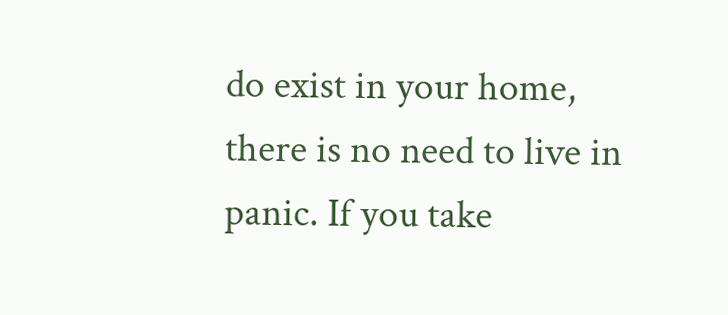do exist in your home, there is no need to live in panic. If you take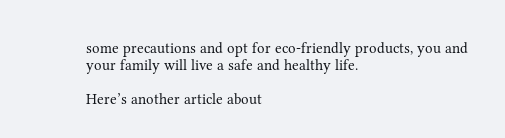some precautions and opt for eco-friendly products, you and your family will live a safe and healthy life.

Here’s another article about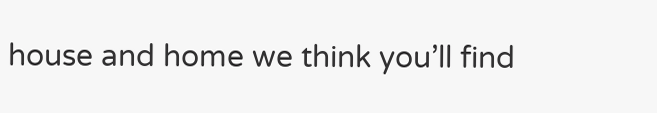house and home we think you’ll find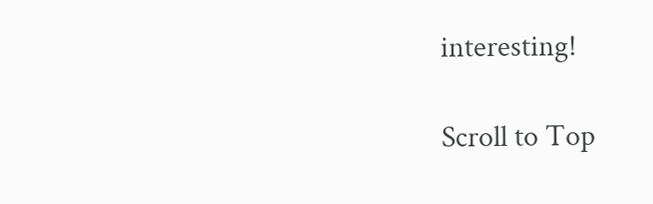interesting!

Scroll to Top